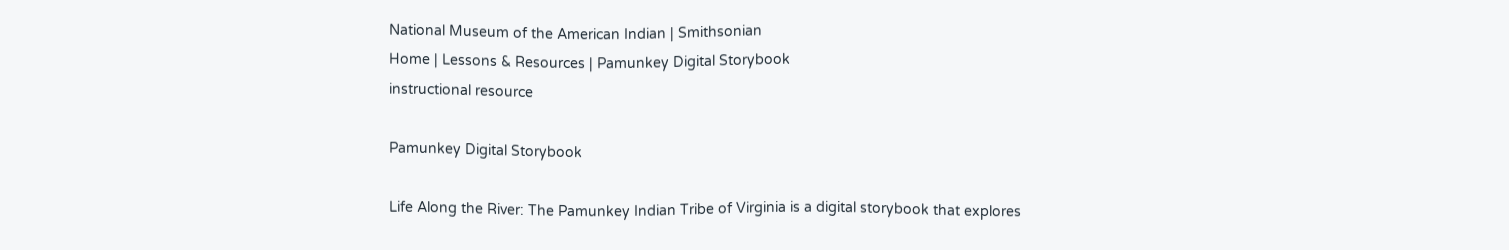National Museum of the American Indian | Smithsonian
Home | Lessons & Resources | Pamunkey Digital Storybook
instructional resource

Pamunkey Digital Storybook

Life Along the River: The Pamunkey Indian Tribe of Virginia is a digital storybook that explores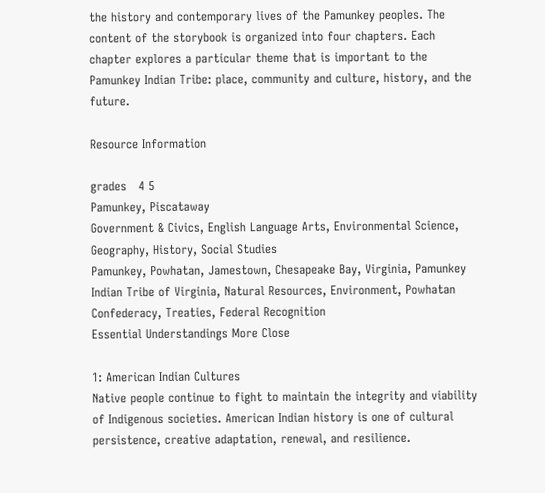the history and contemporary lives of the Pamunkey peoples. The content of the storybook is organized into four chapters. Each chapter explores a particular theme that is important to the Pamunkey Indian Tribe: place, community and culture, history, and the future.

Resource Information

grades   4 5
Pamunkey, Piscataway
Government & Civics, English Language Arts, Environmental Science, Geography, History, Social Studies
Pamunkey, Powhatan, Jamestown, Chesapeake Bay, Virginia, Pamunkey Indian Tribe of Virginia, Natural Resources, Environment, Powhatan Confederacy, Treaties, Federal Recognition
Essential Understandings More Close

1: American Indian Cultures
Native people continue to fight to maintain the integrity and viability of Indigenous societies. American Indian history is one of cultural persistence, creative adaptation, renewal, and resilience.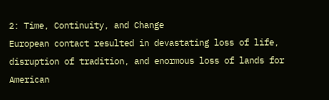2: Time, Continuity, and Change
European contact resulted in devastating loss of life, disruption of tradition, and enormous loss of lands for American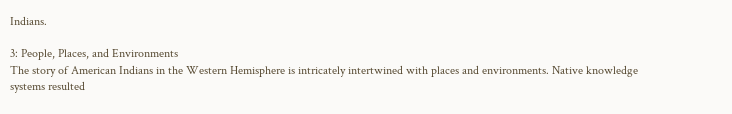Indians.

3: People, Places, and Environments
The story of American Indians in the Western Hemisphere is intricately intertwined with places and environments. Native knowledge systems resulted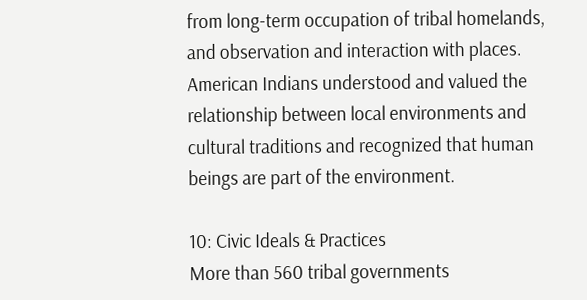from long-term occupation of tribal homelands, and observation and interaction with places. American Indians understood and valued the relationship between local environments and cultural traditions and recognized that human beings are part of the environment.

10: Civic Ideals & Practices
More than 560 tribal governments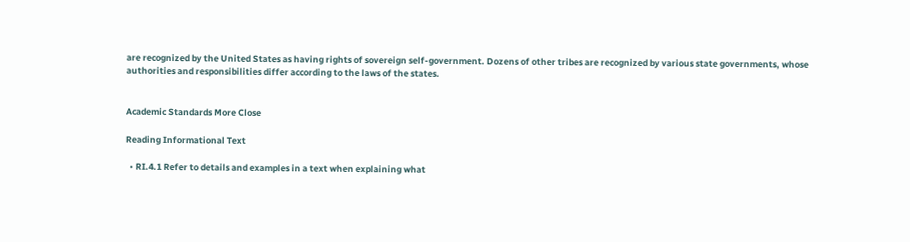are recognized by the United States as having rights of sovereign self-government. Dozens of other tribes are recognized by various state governments, whose authorities and responsibilities differ according to the laws of the states.


Academic Standards More Close

Reading Informational Text

  • RI.4.1 Refer to details and examples in a text when explaining what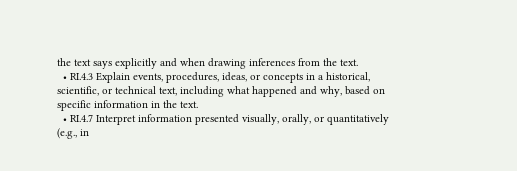the text says explicitly and when drawing inferences from the text.
  • RI.4.3 Explain events, procedures, ideas, or concepts in a historical, scientific, or technical text, including what happened and why, based on specific information in the text.
  • RI.4.7 Interpret information presented visually, orally, or quantitatively (e.g., in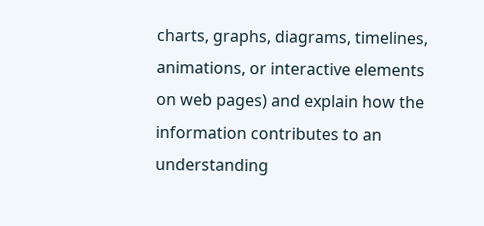charts, graphs, diagrams, timelines, animations, or interactive elements on web pages) and explain how the information contributes to an understanding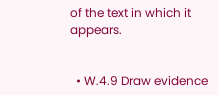of the text in which it appears.


  • W.4.9 Draw evidence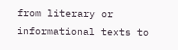from literary or informational texts to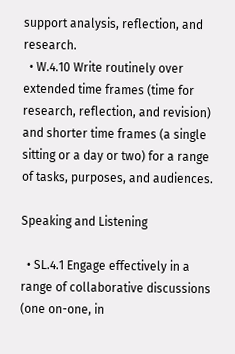support analysis, reflection, and research.
  • W.4.10 Write routinely over extended time frames (time for research, reflection, and revision) and shorter time frames (a single sitting or a day or two) for a range of tasks, purposes, and audiences.

Speaking and Listening

  • SL.4.1 Engage effectively in a range of collaborative discussions (one on-one, in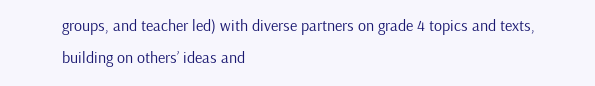groups, and teacher led) with diverse partners on grade 4 topics and texts, building on others’ ideas and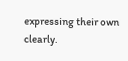expressing their own clearly.